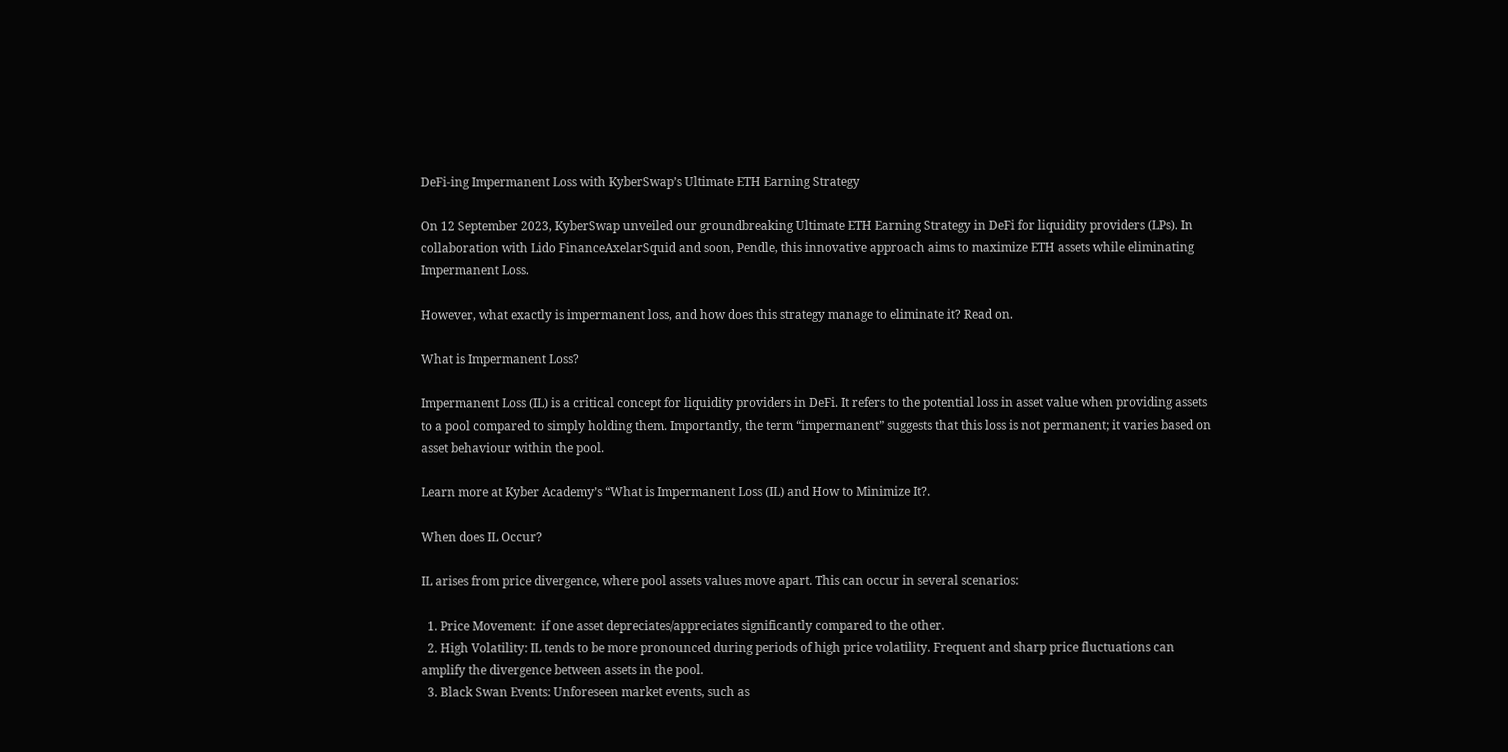DeFi-ing Impermanent Loss with KyberSwap’s Ultimate ETH Earning Strategy

On 12 September 2023, KyberSwap unveiled our groundbreaking Ultimate ETH Earning Strategy in DeFi for liquidity providers (LPs). In collaboration with Lido FinanceAxelarSquid and soon, Pendle, this innovative approach aims to maximize ETH assets while eliminating Impermanent Loss.

However, what exactly is impermanent loss, and how does this strategy manage to eliminate it? Read on.

What is Impermanent Loss?

Impermanent Loss (IL) is a critical concept for liquidity providers in DeFi. It refers to the potential loss in asset value when providing assets to a pool compared to simply holding them. Importantly, the term “impermanent” suggests that this loss is not permanent; it varies based on asset behaviour within the pool.

Learn more at Kyber Academy’s “What is Impermanent Loss (IL) and How to Minimize It?.

When does IL Occur?

IL arises from price divergence, where pool assets values move apart. This can occur in several scenarios:

  1. Price Movement:  if one asset depreciates/appreciates significantly compared to the other.
  2. High Volatility: IL tends to be more pronounced during periods of high price volatility. Frequent and sharp price fluctuations can amplify the divergence between assets in the pool.
  3. Black Swan Events: Unforeseen market events, such as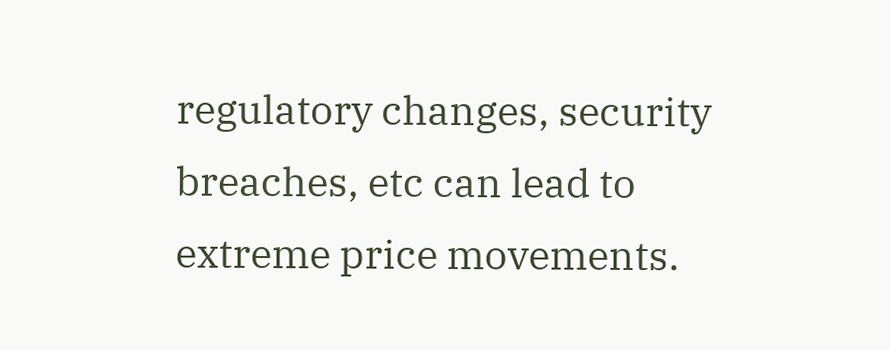regulatory changes, security breaches, etc can lead to extreme price movements.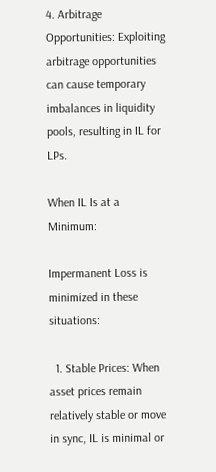4. Arbitrage Opportunities: Exploiting arbitrage opportunities can cause temporary imbalances in liquidity pools, resulting in IL for LPs.

When IL Is at a Minimum:

Impermanent Loss is minimized in these situations:

  1. Stable Prices: When asset prices remain relatively stable or move in sync, IL is minimal or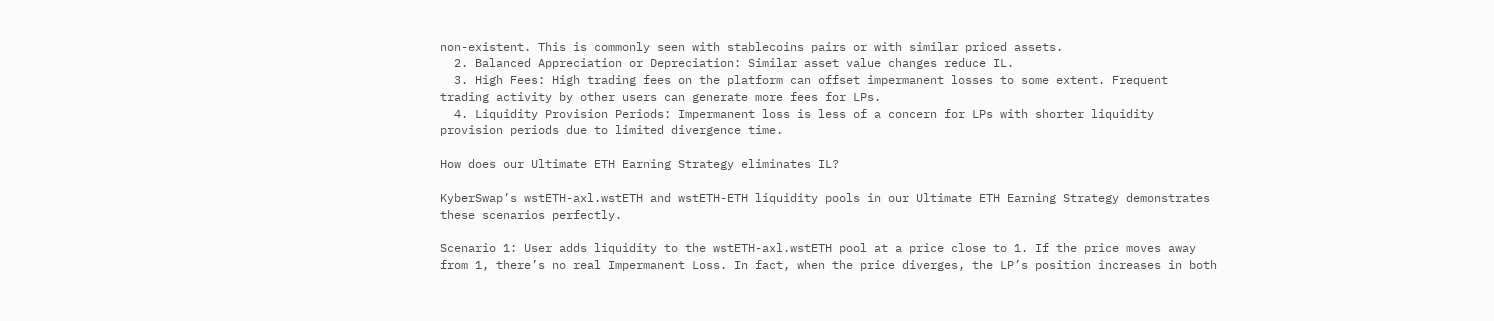non-existent. This is commonly seen with stablecoins pairs or with similar priced assets.
  2. Balanced Appreciation or Depreciation: Similar asset value changes reduce IL.
  3. High Fees: High trading fees on the platform can offset impermanent losses to some extent. Frequent trading activity by other users can generate more fees for LPs.
  4. Liquidity Provision Periods: Impermanent loss is less of a concern for LPs with shorter liquidity provision periods due to limited divergence time.

How does our Ultimate ETH Earning Strategy eliminates IL?

KyberSwap’s wstETH-axl.wstETH and wstETH-ETH liquidity pools in our Ultimate ETH Earning Strategy demonstrates these scenarios perfectly.

Scenario 1: User adds liquidity to the wstETH-axl.wstETH pool at a price close to 1. If the price moves away from 1, there’s no real Impermanent Loss. In fact, when the price diverges, the LP’s position increases in both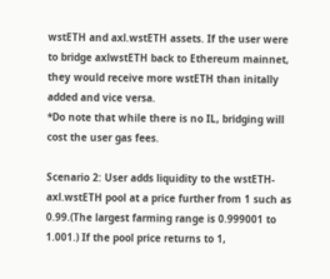wstETH and axl.wstETH assets. If the user were to bridge axlwstETH back to Ethereum mainnet, they would receive more wstETH than initally added and vice versa.
*Do note that while there is no IL, bridging will cost the user gas fees.

Scenario 2: User adds liquidity to the wstETH-axl.wstETH pool at a price further from 1 such as 0.99.(The largest farming range is 0.999001 to 1.001.) If the pool price returns to 1,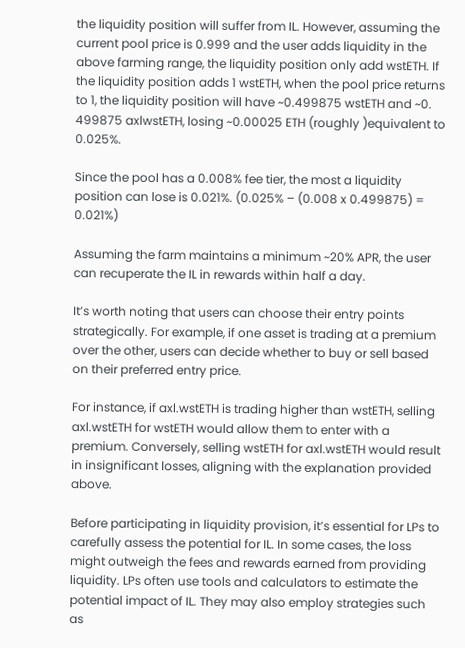the liquidity position will suffer from IL. However, assuming the current pool price is 0.999 and the user adds liquidity in the above farming range, the liquidity position only add wstETH. If the liquidity position adds 1 wstETH, when the pool price returns to 1, the liquidity position will have ~0.499875 wstETH and ~0. 499875 axlwstETH, losing ~0.00025 ETH (roughly )equivalent to 0.025%.

Since the pool has a 0.008% fee tier, the most a liquidity position can lose is 0.021%. (0.025% – (0.008 x 0.499875) = 0.021%)

Assuming the farm maintains a minimum ~20% APR, the user can recuperate the IL in rewards within half a day.

It’s worth noting that users can choose their entry points strategically. For example, if one asset is trading at a premium over the other, users can decide whether to buy or sell based on their preferred entry price.

For instance, if axl.wstETH is trading higher than wstETH, selling axl.wstETH for wstETH would allow them to enter with a premium. Conversely, selling wstETH for axl.wstETH would result in insignificant losses, aligning with the explanation provided above.

Before participating in liquidity provision, it’s essential for LPs to carefully assess the potential for IL. In some cases, the loss might outweigh the fees and rewards earned from providing liquidity. LPs often use tools and calculators to estimate the potential impact of IL. They may also employ strategies such as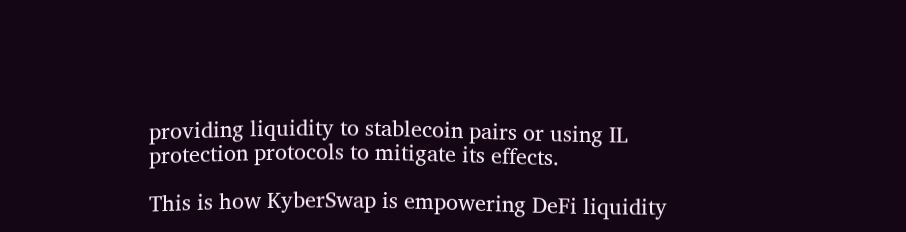providing liquidity to stablecoin pairs or using IL protection protocols to mitigate its effects.

This is how KyberSwap is empowering DeFi liquidity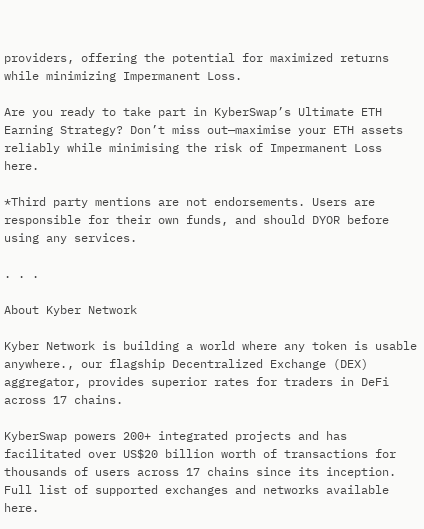providers, offering the potential for maximized returns while minimizing Impermanent Loss.

Are you ready to take part in KyberSwap’s Ultimate ETH Earning Strategy? Don’t miss out—maximise your ETH assets reliably while minimising the risk of Impermanent Loss here.

*Third party mentions are not endorsements. Users are responsible for their own funds, and should DYOR before using any services.

. . .

About Kyber Network

Kyber Network is building a world where any token is usable anywhere., our flagship Decentralized Exchange (DEX) aggregator, provides superior rates for traders in DeFi across 17 chains.

KyberSwap powers 200+ integrated projects and has facilitated over US$20 billion worth of transactions for thousands of users across 17 chains since its inception. Full list of supported exchanges and networks available here.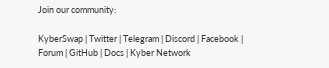Join our community:

KyberSwap | Twitter | Telegram | Discord | Facebook | Forum | GitHub | Docs | Kyber Network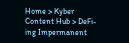Home > Kyber Content Hub > DeFi-ing Impermanent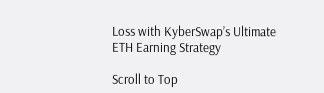Loss with KyberSwap’s Ultimate ETH Earning Strategy

Scroll to Top